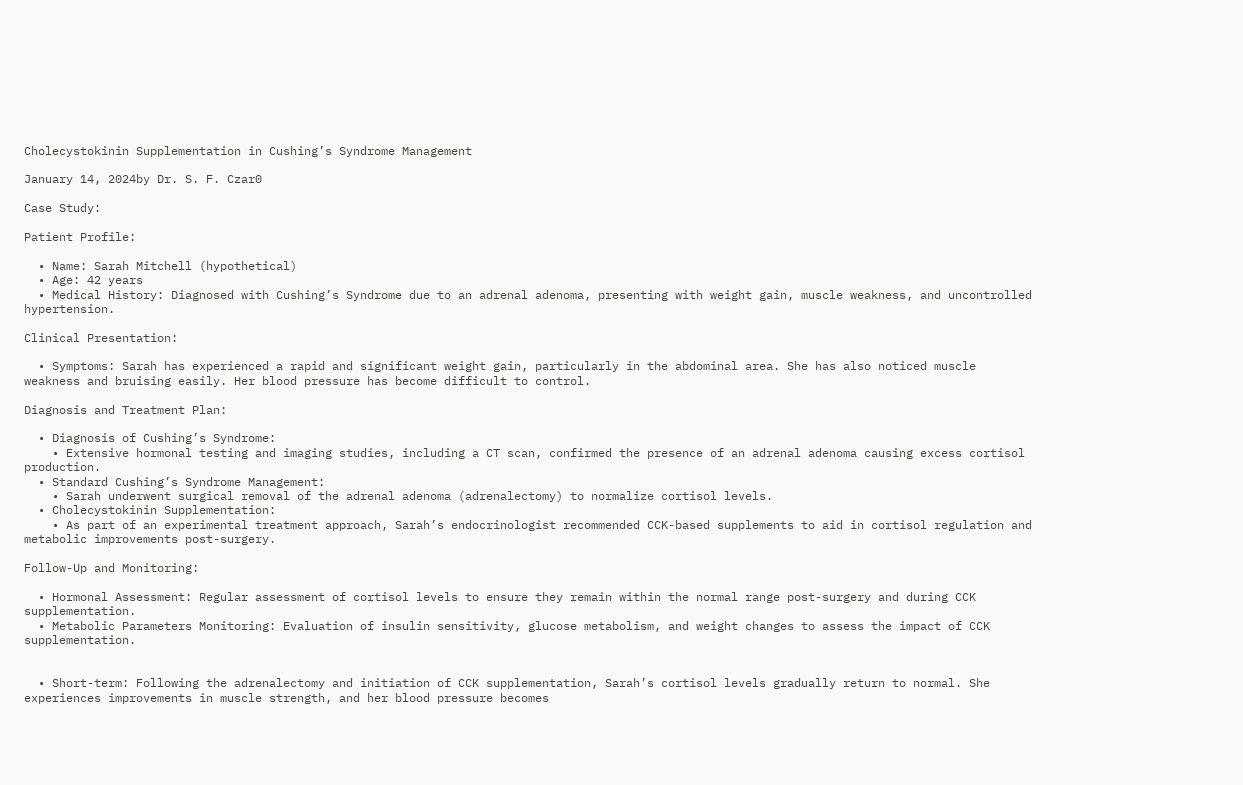Cholecystokinin Supplementation in Cushing’s Syndrome Management

January 14, 2024by Dr. S. F. Czar0

Case Study:

Patient Profile:

  • Name: Sarah Mitchell (hypothetical)
  • Age: 42 years
  • Medical History: Diagnosed with Cushing’s Syndrome due to an adrenal adenoma, presenting with weight gain, muscle weakness, and uncontrolled hypertension.

Clinical Presentation:

  • Symptoms: Sarah has experienced a rapid and significant weight gain, particularly in the abdominal area. She has also noticed muscle weakness and bruising easily. Her blood pressure has become difficult to control.

Diagnosis and Treatment Plan:

  • Diagnosis of Cushing’s Syndrome:
    • Extensive hormonal testing and imaging studies, including a CT scan, confirmed the presence of an adrenal adenoma causing excess cortisol production.
  • Standard Cushing’s Syndrome Management:
    • Sarah underwent surgical removal of the adrenal adenoma (adrenalectomy) to normalize cortisol levels.
  • Cholecystokinin Supplementation:
    • As part of an experimental treatment approach, Sarah’s endocrinologist recommended CCK-based supplements to aid in cortisol regulation and metabolic improvements post-surgery.

Follow-Up and Monitoring:

  • Hormonal Assessment: Regular assessment of cortisol levels to ensure they remain within the normal range post-surgery and during CCK supplementation.
  • Metabolic Parameters Monitoring: Evaluation of insulin sensitivity, glucose metabolism, and weight changes to assess the impact of CCK supplementation.


  • Short-term: Following the adrenalectomy and initiation of CCK supplementation, Sarah’s cortisol levels gradually return to normal. She experiences improvements in muscle strength, and her blood pressure becomes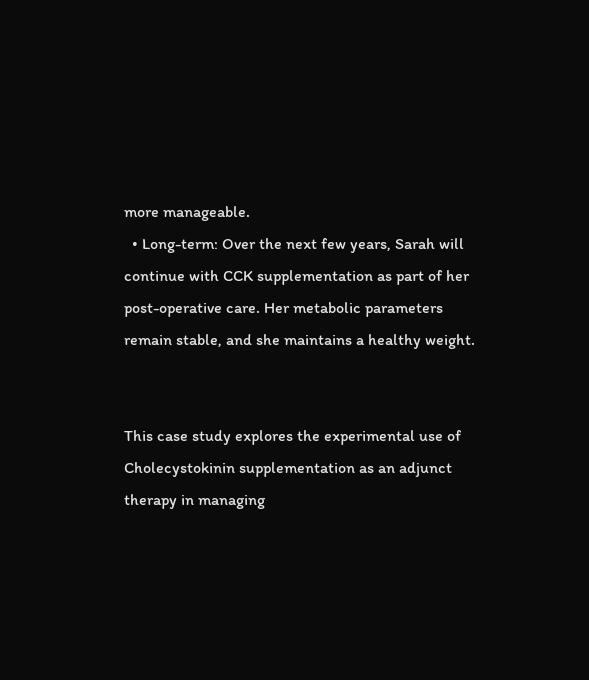more manageable.
  • Long-term: Over the next few years, Sarah will continue with CCK supplementation as part of her post-operative care. Her metabolic parameters remain stable, and she maintains a healthy weight.


This case study explores the experimental use of Cholecystokinin supplementation as an adjunct therapy in managing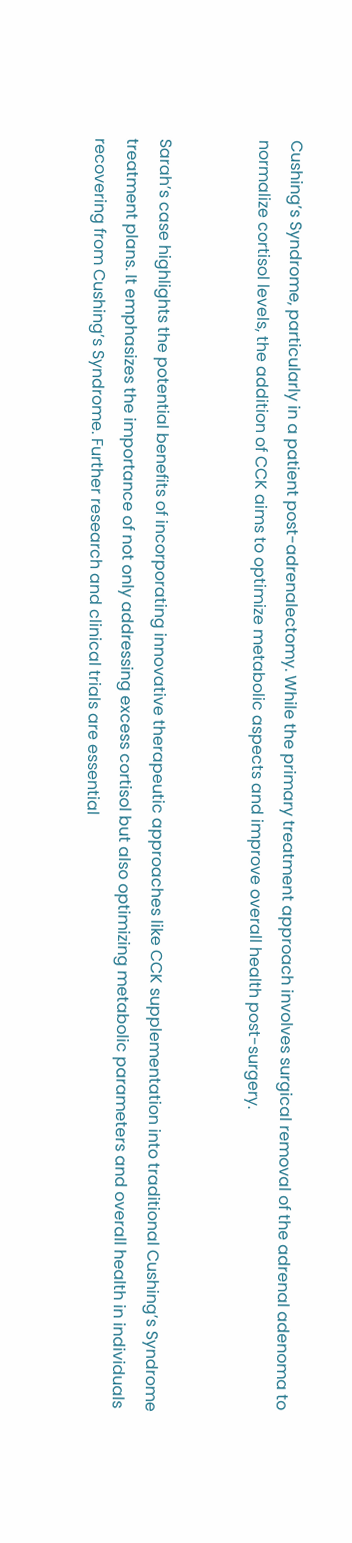Cushing’s Syndrome, particularly in a patient post-adrenalectomy. While the primary treatment approach involves surgical removal of the adrenal adenoma to normalize cortisol levels, the addition of CCK aims to optimize metabolic aspects and improve overall health post-surgery.


Sarah’s case highlights the potential benefits of incorporating innovative therapeutic approaches like CCK supplementation into traditional Cushing’s Syndrome treatment plans. It emphasizes the importance of not only addressing excess cortisol but also optimizing metabolic parameters and overall health in individuals recovering from Cushing’s Syndrome. Further research and clinical trials are essential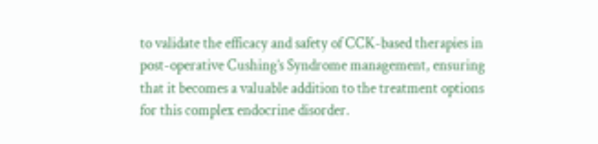to validate the efficacy and safety of CCK-based therapies in post-operative Cushing’s Syndrome management, ensuring that it becomes a valuable addition to the treatment options for this complex endocrine disorder.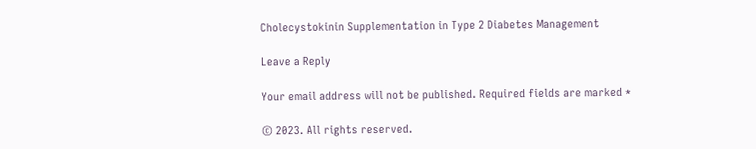Cholecystokinin Supplementation in Type 2 Diabetes Management

Leave a Reply

Your email address will not be published. Required fields are marked *

© 2023. All rights reserved.